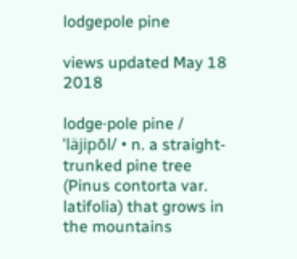lodgepole pine

views updated May 18 2018

lodge·pole pine / ˈläjipōl/ • n. a straight-trunked pine tree (Pinus contorta var. latifolia) that grows in the mountains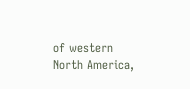of western North America,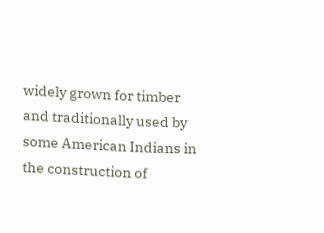widely grown for timber and traditionally used by some American Indians in the construction of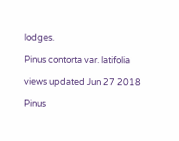lodges.

Pinus contorta var. latifolia

views updated Jun 27 2018

Pinus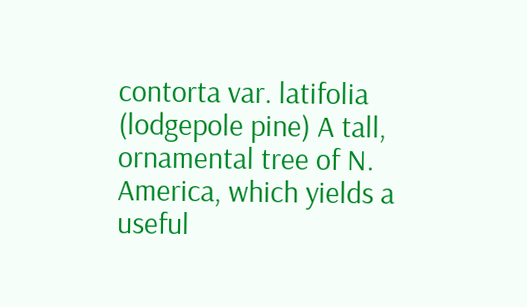contorta var. latifolia (lodgepole pine) A tall, ornamental tree of N. America, which yields a useful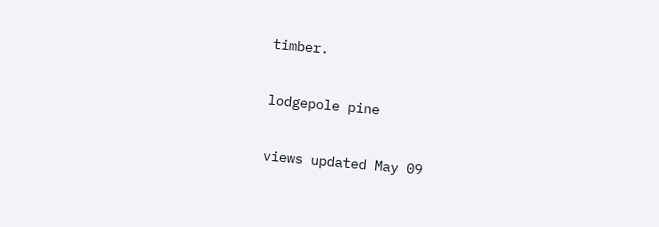timber.

lodgepole pine

views updated May 09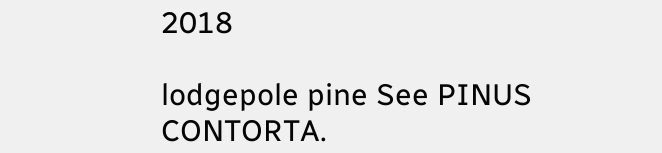2018

lodgepole pine See PINUS CONTORTA.